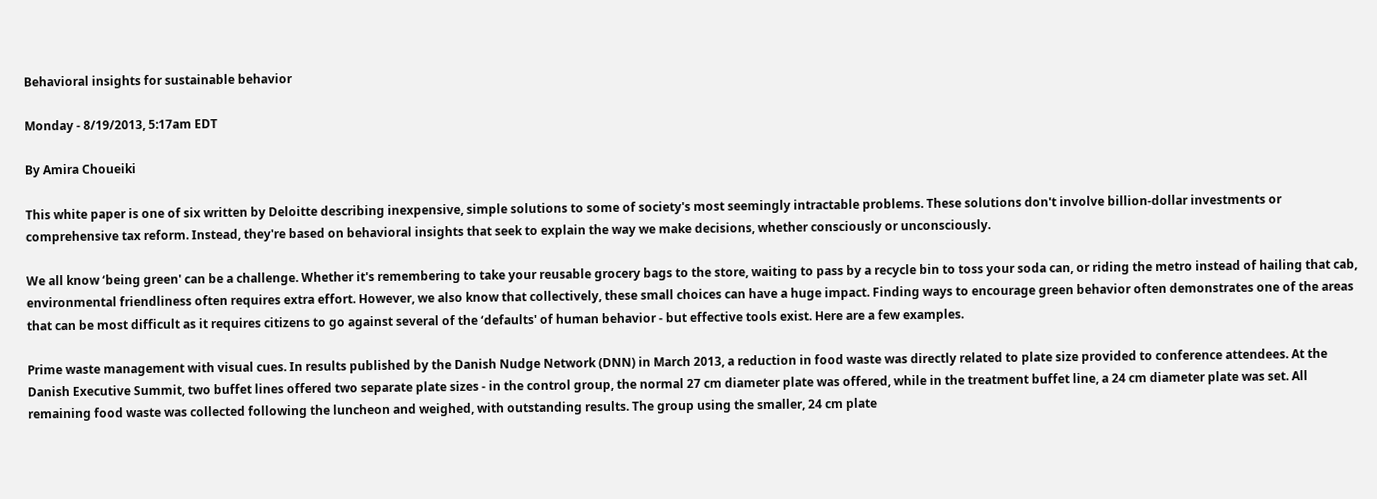Behavioral insights for sustainable behavior

Monday - 8/19/2013, 5:17am EDT

By Amira Choueiki

This white paper is one of six written by Deloitte describing inexpensive, simple solutions to some of society's most seemingly intractable problems. These solutions don't involve billion-dollar investments or comprehensive tax reform. Instead, they're based on behavioral insights that seek to explain the way we make decisions, whether consciously or unconsciously.

We all know ‘being green' can be a challenge. Whether it's remembering to take your reusable grocery bags to the store, waiting to pass by a recycle bin to toss your soda can, or riding the metro instead of hailing that cab, environmental friendliness often requires extra effort. However, we also know that collectively, these small choices can have a huge impact. Finding ways to encourage green behavior often demonstrates one of the areas that can be most difficult as it requires citizens to go against several of the ‘defaults' of human behavior - but effective tools exist. Here are a few examples.

Prime waste management with visual cues. In results published by the Danish Nudge Network (DNN) in March 2013, a reduction in food waste was directly related to plate size provided to conference attendees. At the Danish Executive Summit, two buffet lines offered two separate plate sizes - in the control group, the normal 27 cm diameter plate was offered, while in the treatment buffet line, a 24 cm diameter plate was set. All remaining food waste was collected following the luncheon and weighed, with outstanding results. The group using the smaller, 24 cm plate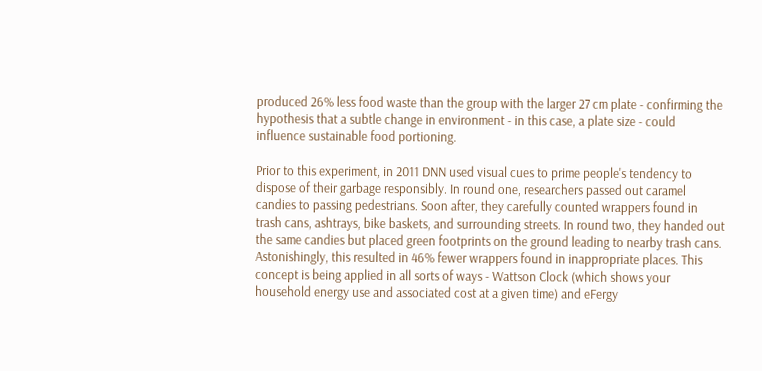produced 26% less food waste than the group with the larger 27 cm plate - confirming the hypothesis that a subtle change in environment - in this case, a plate size - could influence sustainable food portioning.

Prior to this experiment, in 2011 DNN used visual cues to prime people's tendency to dispose of their garbage responsibly. In round one, researchers passed out caramel candies to passing pedestrians. Soon after, they carefully counted wrappers found in trash cans, ashtrays, bike baskets, and surrounding streets. In round two, they handed out the same candies but placed green footprints on the ground leading to nearby trash cans. Astonishingly, this resulted in 46% fewer wrappers found in inappropriate places. This concept is being applied in all sorts of ways - Wattson Clock (which shows your household energy use and associated cost at a given time) and eFergy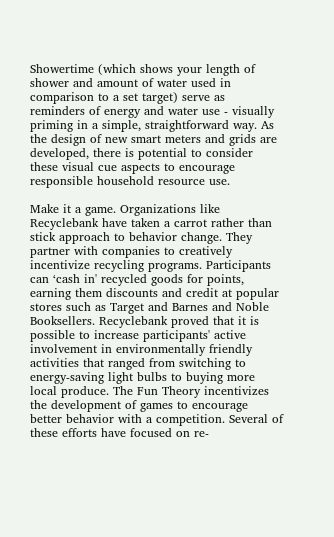Showertime (which shows your length of shower and amount of water used in comparison to a set target) serve as reminders of energy and water use - visually priming in a simple, straightforward way. As the design of new smart meters and grids are developed, there is potential to consider these visual cue aspects to encourage responsible household resource use.

Make it a game. Organizations like Recyclebank have taken a carrot rather than stick approach to behavior change. They partner with companies to creatively incentivize recycling programs. Participants can ‘cash in' recycled goods for points, earning them discounts and credit at popular stores such as Target and Barnes and Noble Booksellers. Recyclebank proved that it is possible to increase participants' active involvement in environmentally friendly activities that ranged from switching to energy-saving light bulbs to buying more local produce. The Fun Theory incentivizes the development of games to encourage better behavior with a competition. Several of these efforts have focused on re-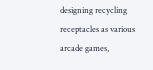designing recycling receptacles as various arcade games,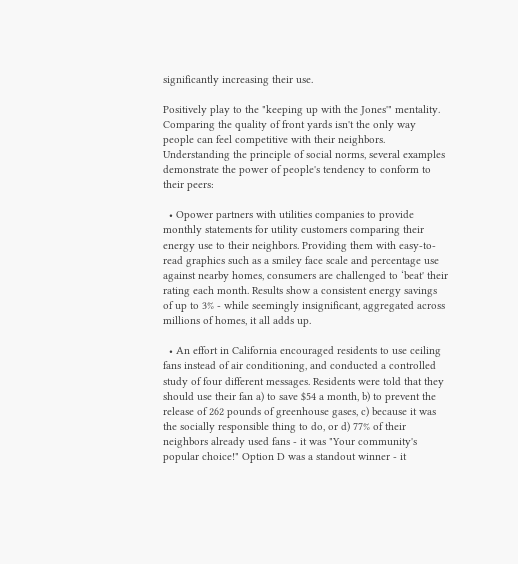significantly increasing their use.

Positively play to the "keeping up with the Jones'" mentality. Comparing the quality of front yards isn't the only way people can feel competitive with their neighbors. Understanding the principle of social norms, several examples demonstrate the power of people's tendency to conform to their peers:

  • Opower partners with utilities companies to provide monthly statements for utility customers comparing their energy use to their neighbors. Providing them with easy-to-read graphics such as a smiley face scale and percentage use against nearby homes, consumers are challenged to ‘beat' their rating each month. Results show a consistent energy savings of up to 3% - while seemingly insignificant, aggregated across millions of homes, it all adds up.

  • An effort in California encouraged residents to use ceiling fans instead of air conditioning, and conducted a controlled study of four different messages. Residents were told that they should use their fan a) to save $54 a month, b) to prevent the release of 262 pounds of greenhouse gases, c) because it was the socially responsible thing to do, or d) 77% of their neighbors already used fans - it was "Your community's popular choice!" Option D was a standout winner - it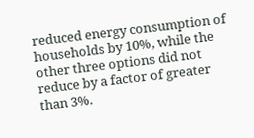reduced energy consumption of households by 10%, while the other three options did not reduce by a factor of greater than 3%.